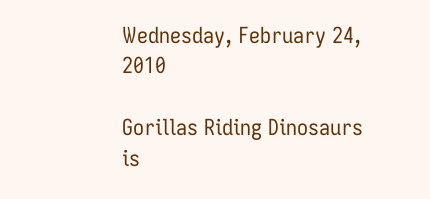Wednesday, February 24, 2010

Gorillas Riding Dinosaurs is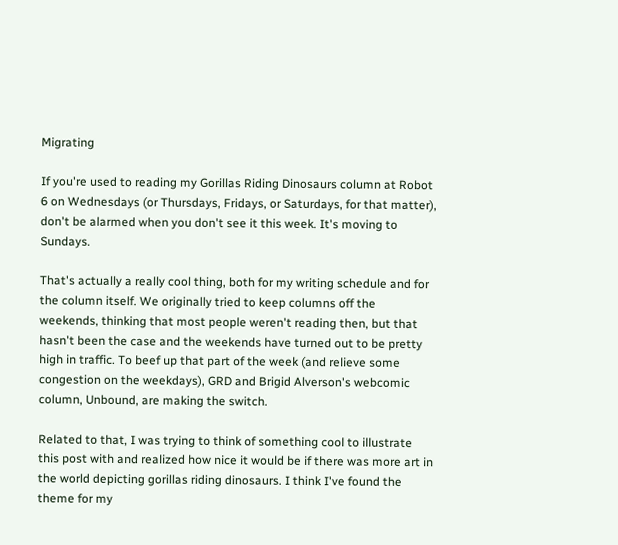Migrating

If you're used to reading my Gorillas Riding Dinosaurs column at Robot 6 on Wednesdays (or Thursdays, Fridays, or Saturdays, for that matter), don't be alarmed when you don't see it this week. It's moving to Sundays.

That's actually a really cool thing, both for my writing schedule and for the column itself. We originally tried to keep columns off the weekends, thinking that most people weren't reading then, but that hasn't been the case and the weekends have turned out to be pretty high in traffic. To beef up that part of the week (and relieve some congestion on the weekdays), GRD and Brigid Alverson's webcomic column, Unbound, are making the switch.

Related to that, I was trying to think of something cool to illustrate this post with and realized how nice it would be if there was more art in the world depicting gorillas riding dinosaurs. I think I've found the theme for my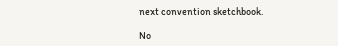next convention sketchbook.

No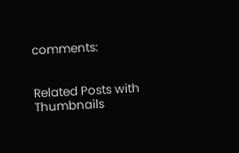comments:


Related Posts with Thumbnails